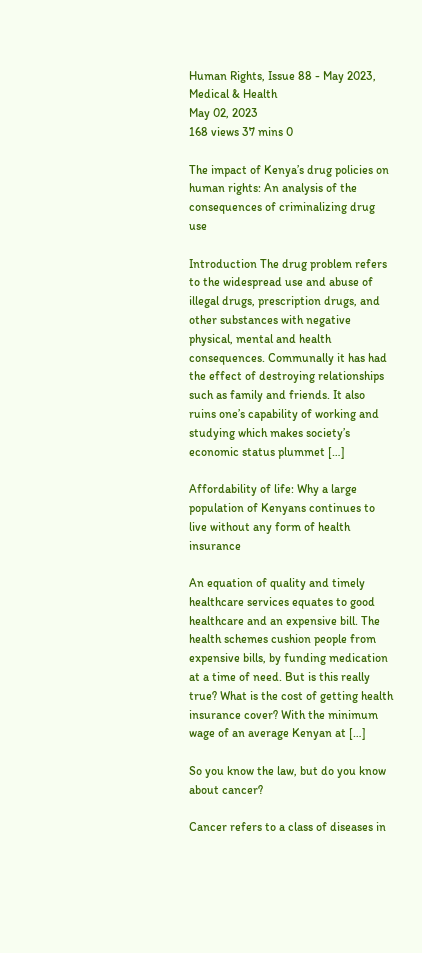Human Rights, Issue 88 - May 2023, Medical & Health
May 02, 2023
168 views 37 mins 0

The impact of Kenya’s drug policies on human rights: An analysis of the consequences of criminalizing drug use

Introduction The drug problem refers to the widespread use and abuse of illegal drugs, prescription drugs, and other substances with negative physical, mental and health consequences. Communally it has had the effect of destroying relationships such as family and friends. It also ruins one’s capability of working and studying which makes society’s economic status plummet […]

Affordability of life: Why a large population of Kenyans continues to live without any form of health insurance

An equation of quality and timely healthcare services equates to good healthcare and an expensive bill. The health schemes cushion people from expensive bills, by funding medication at a time of need. But is this really true? What is the cost of getting health insurance cover? With the minimum wage of an average Kenyan at […]

So you know the law, but do you know about cancer?

Cancer refers to a class of diseases in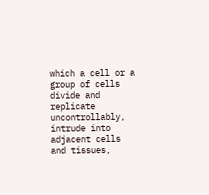which a cell or a group of cells divide and replicate uncontrollably, intrude into adjacent cells and tissues,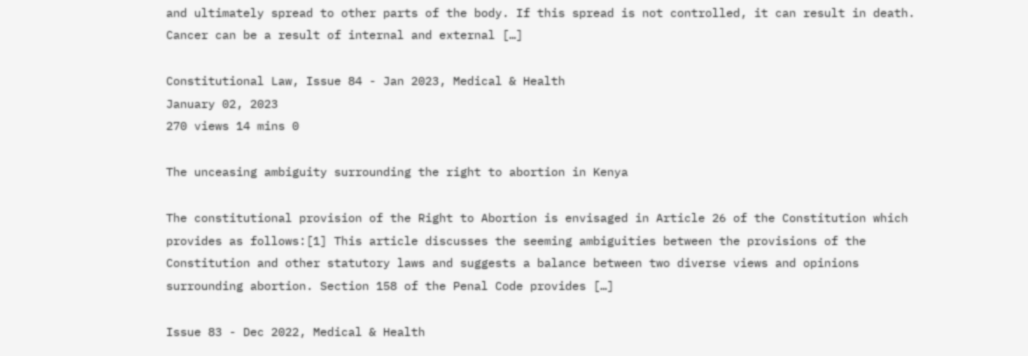and ultimately spread to other parts of the body. If this spread is not controlled, it can result in death. Cancer can be a result of internal and external […]

Constitutional Law, Issue 84 - Jan 2023, Medical & Health
January 02, 2023
270 views 14 mins 0

The unceasing ambiguity surrounding the right to abortion in Kenya

The constitutional provision of the Right to Abortion is envisaged in Article 26 of the Constitution which provides as follows:[1] This article discusses the seeming ambiguities between the provisions of the Constitution and other statutory laws and suggests a balance between two diverse views and opinions surrounding abortion. Section 158 of the Penal Code provides […]

Issue 83 - Dec 2022, Medical & Health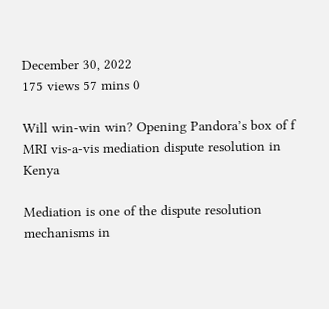December 30, 2022
175 views 57 mins 0

Will win-win win? Opening Pandora’s box of f MRI vis-a-vis mediation dispute resolution in Kenya

Mediation is one of the dispute resolution mechanisms in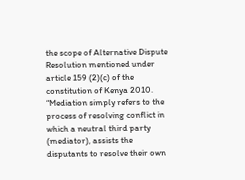the scope of Alternative Dispute Resolution mentioned under article 159 (2)(c) of the constitution of Kenya 2010. “Mediation simply refers to the process of resolving conflict in which a neutral third party (mediator), assists the disputants to resolve their own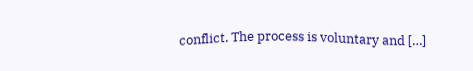conflict. The process is voluntary and […]